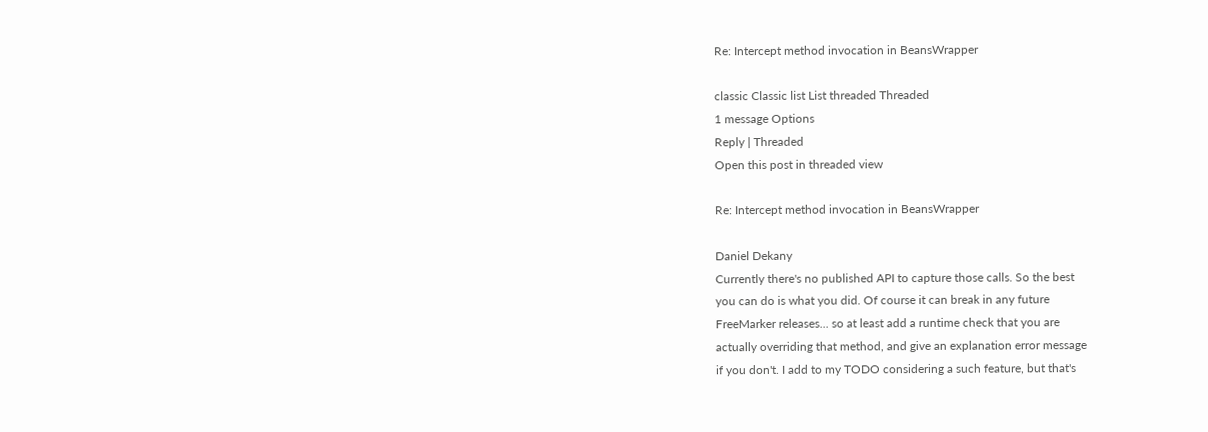Re: Intercept method invocation in BeansWrapper

classic Classic list List threaded Threaded
1 message Options
Reply | Threaded
Open this post in threaded view

Re: Intercept method invocation in BeansWrapper

Daniel Dekany
Currently there's no published API to capture those calls. So the best
you can do is what you did. Of course it can break in any future
FreeMarker releases... so at least add a runtime check that you are
actually overriding that method, and give an explanation error message
if you don't. I add to my TODO considering a such feature, but that's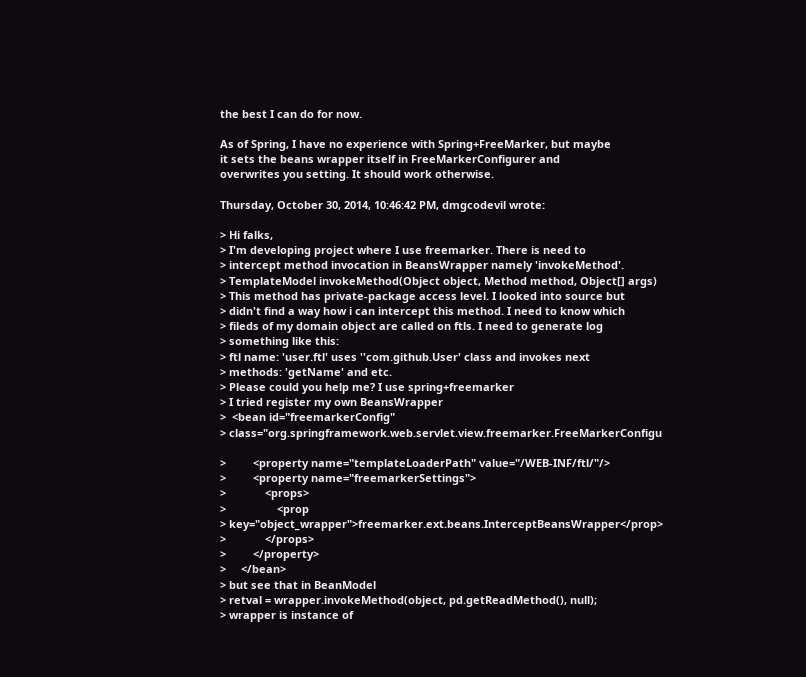the best I can do for now.

As of Spring, I have no experience with Spring+FreeMarker, but maybe
it sets the beans wrapper itself in FreeMarkerConfigurer and
overwrites you setting. It should work otherwise.

Thursday, October 30, 2014, 10:46:42 PM, dmgcodevil wrote:

> Hi falks,
> I'm developing project where I use freemarker. There is need to
> intercept method invocation in BeansWrapper namely 'invokeMethod'.
> TemplateModel invokeMethod(Object object, Method method, Object[] args)
> This method has private-package access level. I looked into source but
> didn't find a way how i can intercept this method. I need to know which
> fileds of my domain object are called on ftls. I need to generate log
> something like this:
> ftl name: 'user.ftl' uses ''com.github.User' class and invokes next
> methods: 'getName' and etc.
> Please could you help me? I use spring+freemarker
> I tried register my own BeansWrapper
>  <bean id="freemarkerConfig"
> class="org.springframework.web.servlet.view.freemarker.FreeMarkerConfigu

>         <property name="templateLoaderPath" value="/WEB-INF/ftl/"/>
>         <property name="freemarkerSettings">
>             <props>
>                 <prop
> key="object_wrapper">freemarker.ext.beans.InterceptBeansWrapper</prop>
>             </props>
>         </property>
>     </bean>
> but see that in BeanModel
> retval = wrapper.invokeMethod(object, pd.getReadMethod(), null);
> wrapper is instance of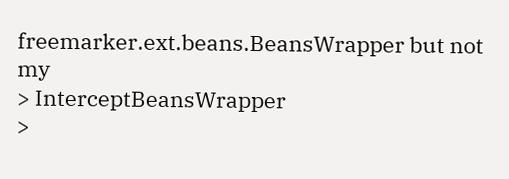freemarker.ext.beans.BeansWrapper but not my
> InterceptBeansWrapper
>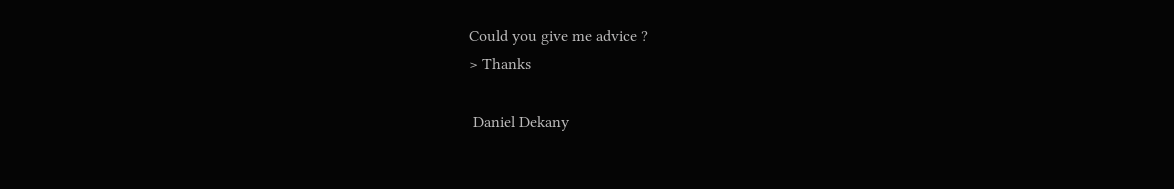Could you give me advice ?
> Thanks

 Daniel Dekany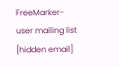FreeMarker-user mailing list
[hidden email]